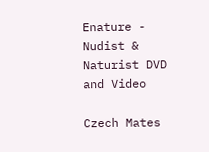Enature - Nudist & Naturist DVD and Video

Czech Mates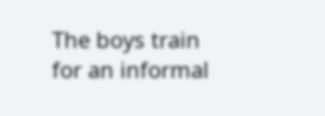The boys train for an informal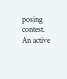posing contest. An active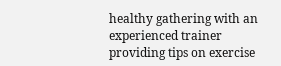healthy gathering with an experienced trainer providing tips on exercise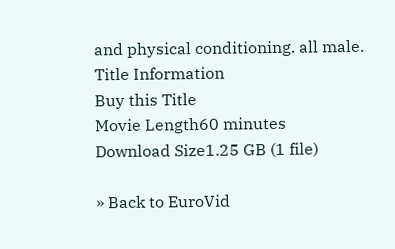and physical conditioning. all male.
Title Information
Buy this Title
Movie Length60 minutes
Download Size1.25 GB (1 file)

» Back to EuroVid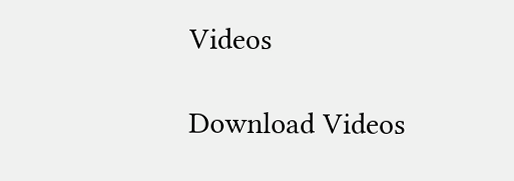Videos

Download Videos